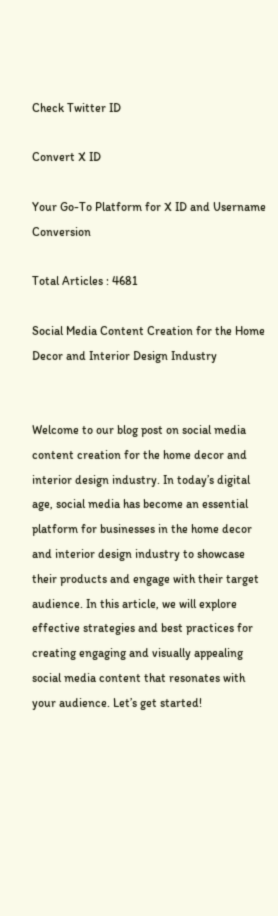Check Twitter ID

Convert X ID

Your Go-To Platform for X ID and Username Conversion

Total Articles : 4681

Social Media Content Creation for the Home Decor and Interior Design Industry


Welcome to our blog post on social media content creation for the home decor and interior design industry. In today’s digital age, social media has become an essential platform for businesses in the home decor and interior design industry to showcase their products and engage with their target audience. In this article, we will explore effective strategies and best practices for creating engaging and visually appealing social media content that resonates with your audience. Let’s get started!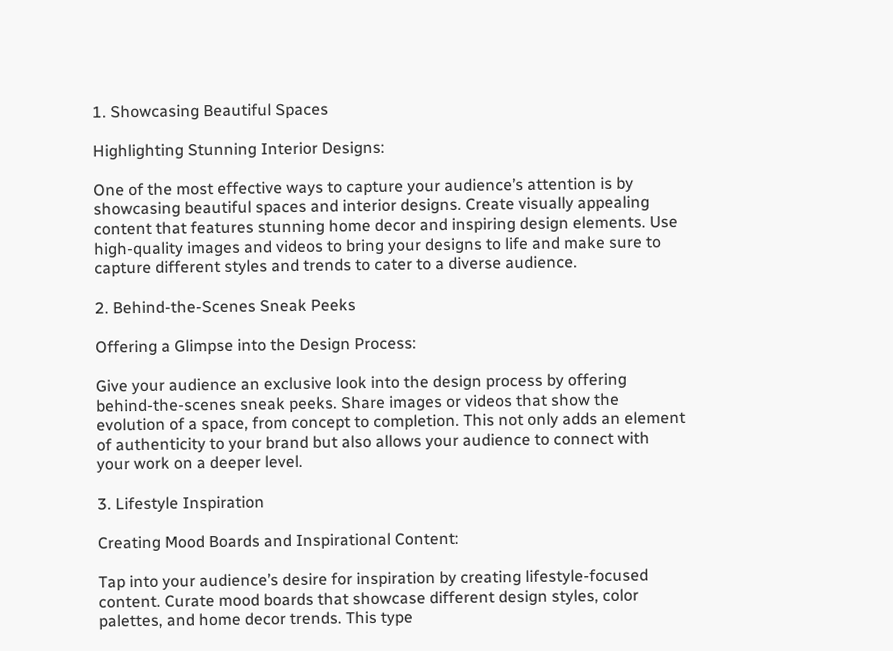1. Showcasing Beautiful Spaces

Highlighting Stunning Interior Designs:

One of the most effective ways to capture your audience’s attention is by showcasing beautiful spaces and interior designs. Create visually appealing content that features stunning home decor and inspiring design elements. Use high-quality images and videos to bring your designs to life and make sure to capture different styles and trends to cater to a diverse audience.

2. Behind-the-Scenes Sneak Peeks

Offering a Glimpse into the Design Process:

Give your audience an exclusive look into the design process by offering behind-the-scenes sneak peeks. Share images or videos that show the evolution of a space, from concept to completion. This not only adds an element of authenticity to your brand but also allows your audience to connect with your work on a deeper level.

3. Lifestyle Inspiration

Creating Mood Boards and Inspirational Content:

Tap into your audience’s desire for inspiration by creating lifestyle-focused content. Curate mood boards that showcase different design styles, color palettes, and home decor trends. This type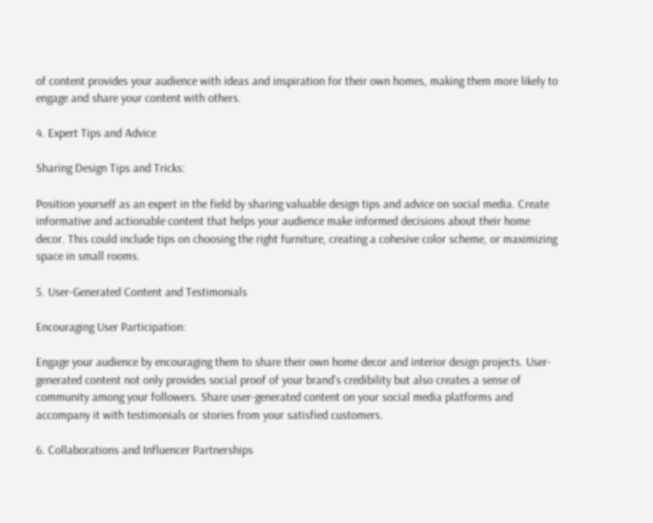of content provides your audience with ideas and inspiration for their own homes, making them more likely to engage and share your content with others.

4. Expert Tips and Advice

Sharing Design Tips and Tricks:

Position yourself as an expert in the field by sharing valuable design tips and advice on social media. Create informative and actionable content that helps your audience make informed decisions about their home decor. This could include tips on choosing the right furniture, creating a cohesive color scheme, or maximizing space in small rooms.

5. User-Generated Content and Testimonials

Encouraging User Participation:

Engage your audience by encouraging them to share their own home decor and interior design projects. User-generated content not only provides social proof of your brand’s credibility but also creates a sense of community among your followers. Share user-generated content on your social media platforms and accompany it with testimonials or stories from your satisfied customers.

6. Collaborations and Influencer Partnerships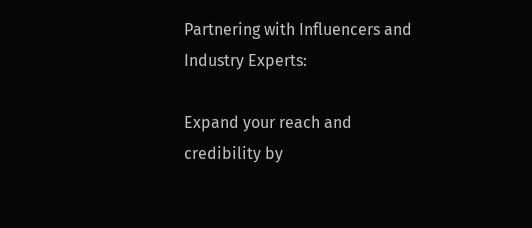Partnering with Influencers and Industry Experts:

Expand your reach and credibility by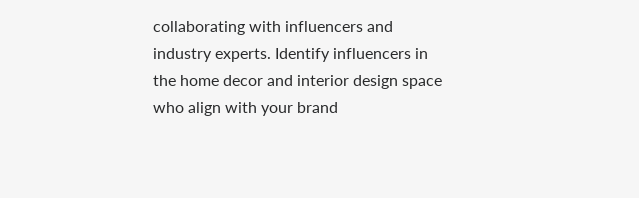collaborating with influencers and industry experts. Identify influencers in the home decor and interior design space who align with your brand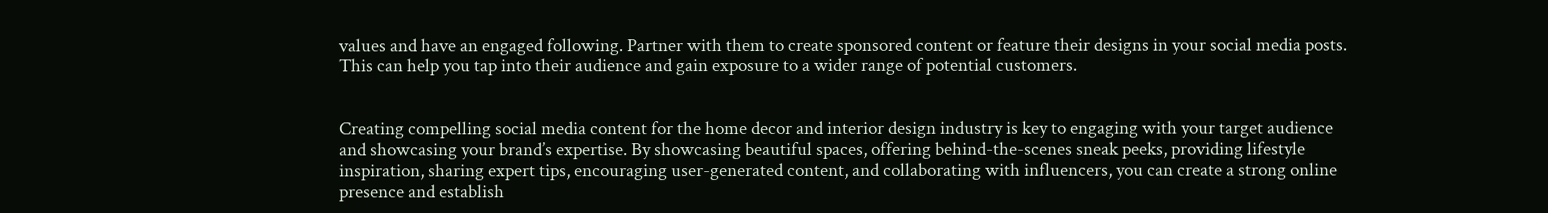values and have an engaged following. Partner with them to create sponsored content or feature their designs in your social media posts. This can help you tap into their audience and gain exposure to a wider range of potential customers.


Creating compelling social media content for the home decor and interior design industry is key to engaging with your target audience and showcasing your brand’s expertise. By showcasing beautiful spaces, offering behind-the-scenes sneak peeks, providing lifestyle inspiration, sharing expert tips, encouraging user-generated content, and collaborating with influencers, you can create a strong online presence and establish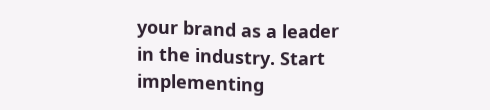your brand as a leader in the industry. Start implementing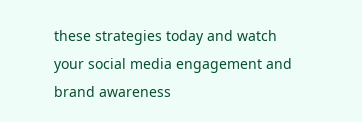these strategies today and watch your social media engagement and brand awareness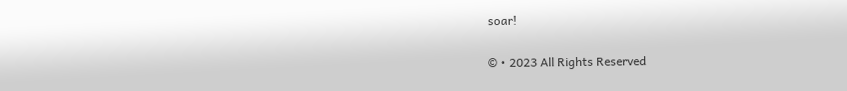soar!

© • 2023 All Rights Reserved